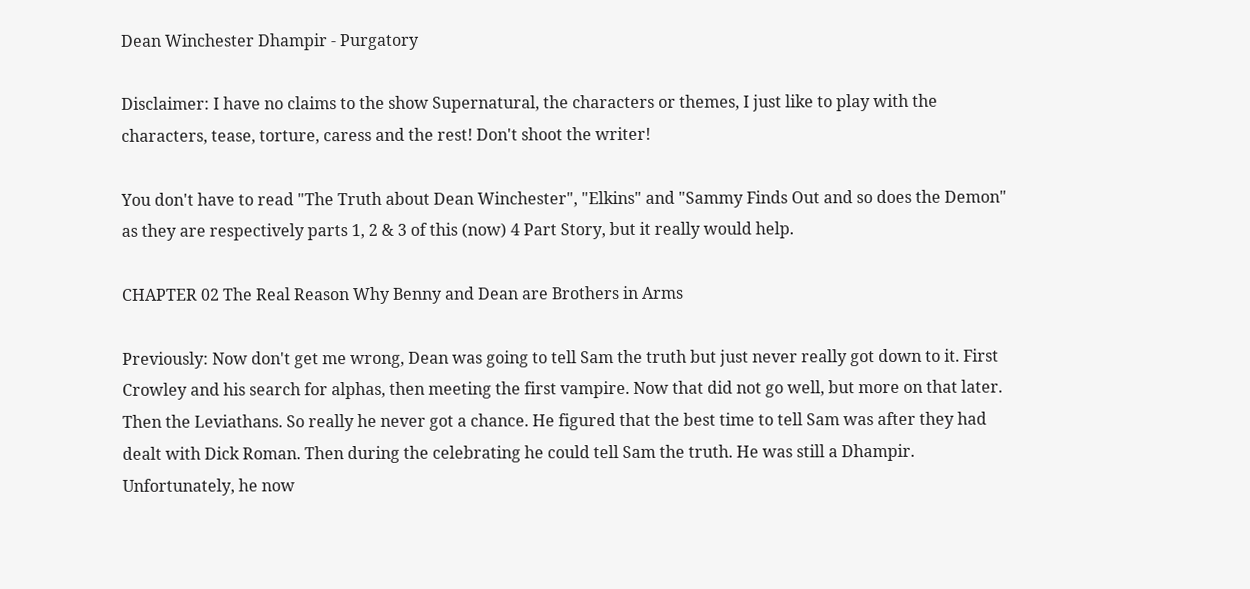Dean Winchester Dhampir - Purgatory

Disclaimer: I have no claims to the show Supernatural, the characters or themes, I just like to play with the characters, tease, torture, caress and the rest! Don't shoot the writer!

You don't have to read "The Truth about Dean Winchester", "Elkins" and "Sammy Finds Out and so does the Demon" as they are respectively parts 1, 2 & 3 of this (now) 4 Part Story, but it really would help.

CHAPTER 02 The Real Reason Why Benny and Dean are Brothers in Arms

Previously: Now don't get me wrong, Dean was going to tell Sam the truth but just never really got down to it. First Crowley and his search for alphas, then meeting the first vampire. Now that did not go well, but more on that later. Then the Leviathans. So really he never got a chance. He figured that the best time to tell Sam was after they had dealt with Dick Roman. Then during the celebrating he could tell Sam the truth. He was still a Dhampir. Unfortunately, he now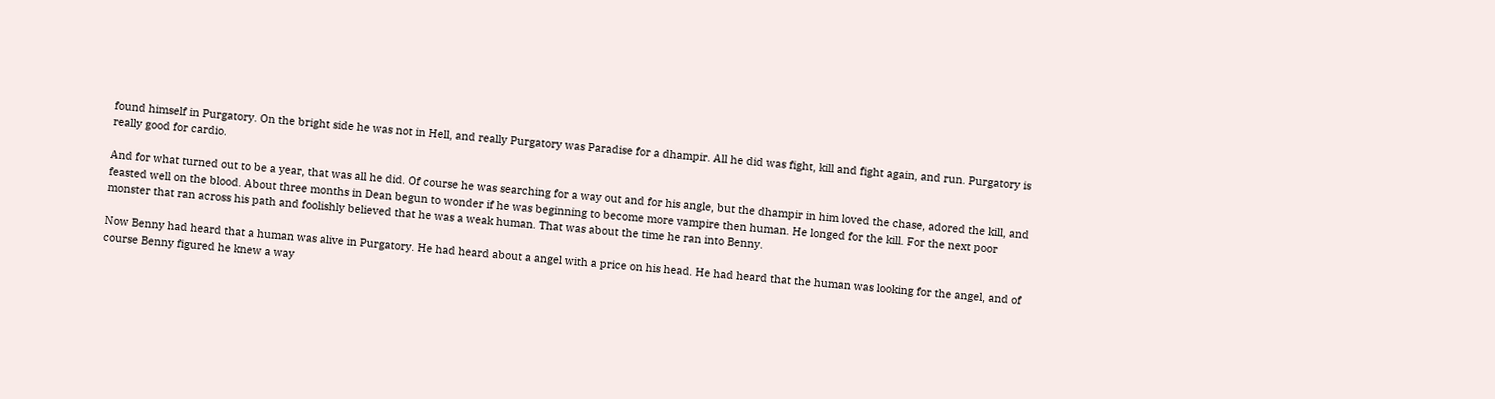found himself in Purgatory. On the bright side he was not in Hell, and really Purgatory was Paradise for a dhampir. All he did was fight, kill and fight again, and run. Purgatory is really good for cardio.

And for what turned out to be a year, that was all he did. Of course he was searching for a way out and for his angle, but the dhampir in him loved the chase, adored the kill, and feasted well on the blood. About three months in Dean begun to wonder if he was beginning to become more vampire then human. He longed for the kill. For the next poor monster that ran across his path and foolishly believed that he was a weak human. That was about the time he ran into Benny.

Now Benny had heard that a human was alive in Purgatory. He had heard about a angel with a price on his head. He had heard that the human was looking for the angel, and of course Benny figured he knew a way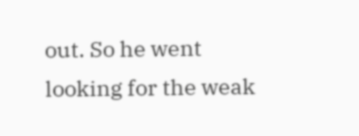out. So he went looking for the weak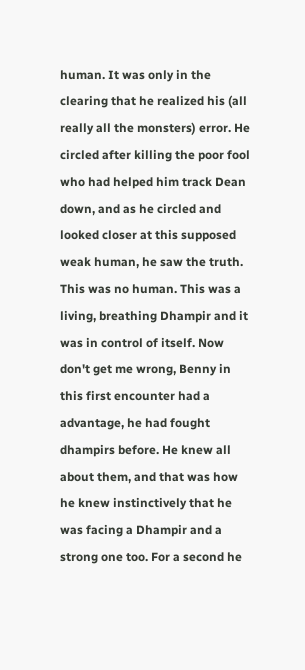human. It was only in the clearing that he realized his (all really all the monsters) error. He circled after killing the poor fool who had helped him track Dean down, and as he circled and looked closer at this supposed weak human, he saw the truth. This was no human. This was a living, breathing Dhampir and it was in control of itself. Now don't get me wrong, Benny in this first encounter had a advantage, he had fought dhampirs before. He knew all about them, and that was how he knew instinctively that he was facing a Dhampir and a strong one too. For a second he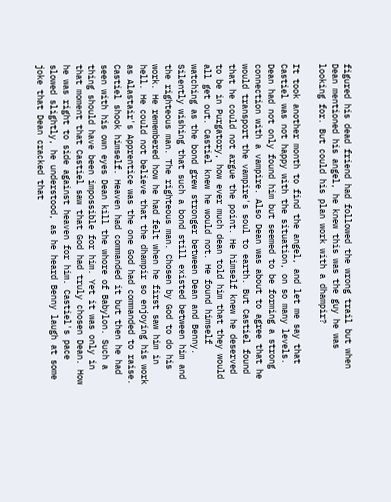figured his dead friend had followed the wrong trail but when Dean mentioned his angel, he knew this was the guy he was looking for. But could his plan work with a dhampir?

It took another month to find the angel, and let me say that Castiel was not happy with the situation, on so many levels. Dean had not only found him but seemed to be forming a strong connection with a vampire. Also Dean was about to agree that he would transport the vampire's soul to earth. But Castiel found that he could not argue the point. He himself knew he deserved to be in Purgatory, how ever much dean told him that they would all get out. Castiel knew he would not. He found himself watching as the bond grew stronger between Dean and Benny. Silently wishing that such a bond still existed between him and the righteous man. The righteous man. Chosen by God to do his work. He remembered how he had felt when he first saw him in hell. He could not believe that the dhampir so enjoying his work as Alastair's Apprentice was the one God had commanded to raise. Castiel shook himself. Heaven had commanded it but then he had seen with his own eyes Dean kill the whore of Babylon. Such a thing should have been impossible for him. Yet it was only in that moment that Castiel saw that God had truly chosen Dean. How he was right to side against heaven for him. Castiel's pace slowed slightly, he understood, as he heard Benny laugh at some joke that Dean cracked that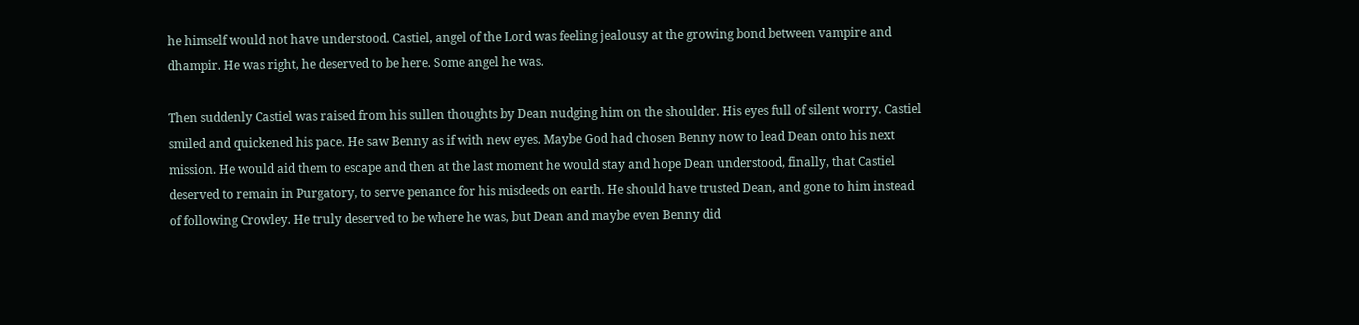he himself would not have understood. Castiel, angel of the Lord was feeling jealousy at the growing bond between vampire and dhampir. He was right, he deserved to be here. Some angel he was.

Then suddenly Castiel was raised from his sullen thoughts by Dean nudging him on the shoulder. His eyes full of silent worry. Castiel smiled and quickened his pace. He saw Benny as if with new eyes. Maybe God had chosen Benny now to lead Dean onto his next mission. He would aid them to escape and then at the last moment he would stay and hope Dean understood, finally, that Castiel deserved to remain in Purgatory, to serve penance for his misdeeds on earth. He should have trusted Dean, and gone to him instead of following Crowley. He truly deserved to be where he was, but Dean and maybe even Benny did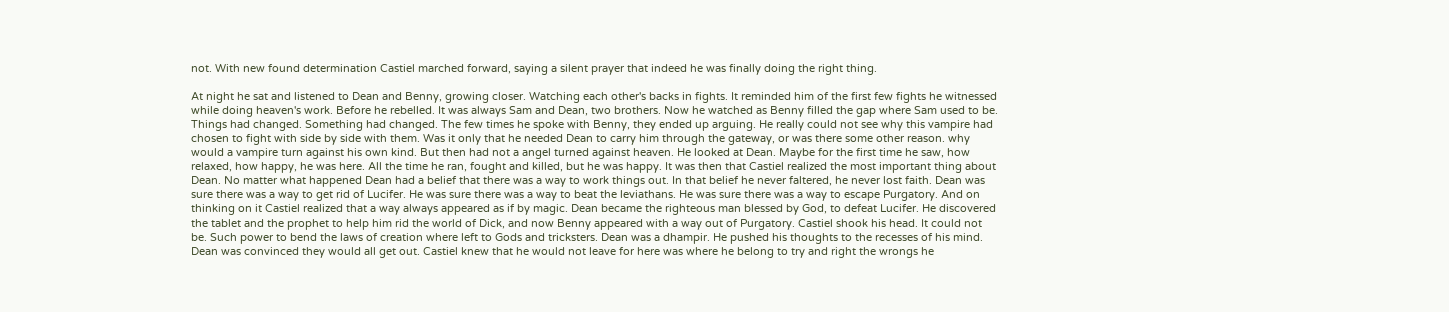not. With new found determination Castiel marched forward, saying a silent prayer that indeed he was finally doing the right thing.

At night he sat and listened to Dean and Benny, growing closer. Watching each other's backs in fights. It reminded him of the first few fights he witnessed while doing heaven's work. Before he rebelled. It was always Sam and Dean, two brothers. Now he watched as Benny filled the gap where Sam used to be. Things had changed. Something had changed. The few times he spoke with Benny, they ended up arguing. He really could not see why this vampire had chosen to fight with side by side with them. Was it only that he needed Dean to carry him through the gateway, or was there some other reason. why would a vampire turn against his own kind. But then had not a angel turned against heaven. He looked at Dean. Maybe for the first time he saw, how relaxed, how happy, he was here. All the time he ran, fought and killed, but he was happy. It was then that Castiel realized the most important thing about Dean. No matter what happened Dean had a belief that there was a way to work things out. In that belief he never faltered, he never lost faith. Dean was sure there was a way to get rid of Lucifer. He was sure there was a way to beat the leviathans. He was sure there was a way to escape Purgatory. And on thinking on it Castiel realized that a way always appeared as if by magic. Dean became the righteous man blessed by God, to defeat Lucifer. He discovered the tablet and the prophet to help him rid the world of Dick, and now Benny appeared with a way out of Purgatory. Castiel shook his head. It could not be. Such power to bend the laws of creation where left to Gods and tricksters. Dean was a dhampir. He pushed his thoughts to the recesses of his mind. Dean was convinced they would all get out. Castiel knew that he would not leave for here was where he belong to try and right the wrongs he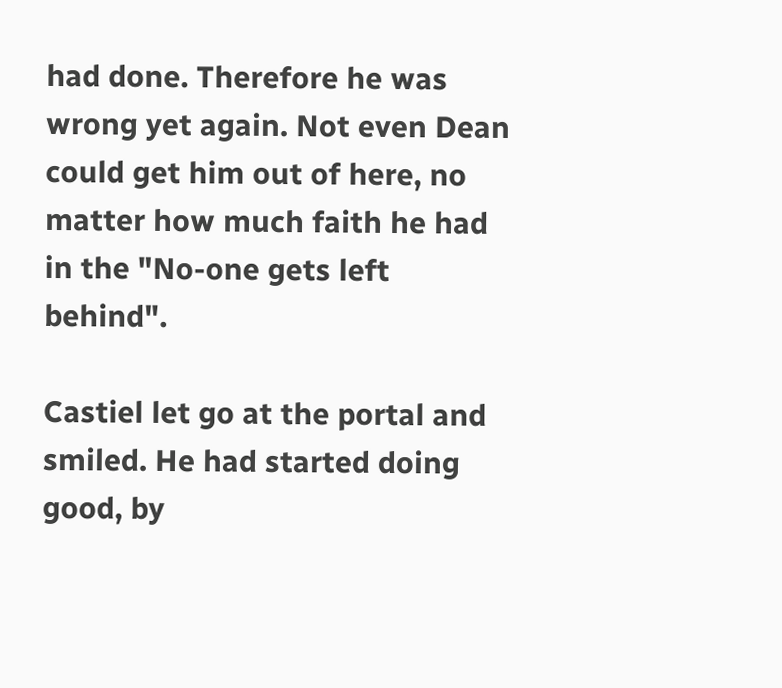had done. Therefore he was wrong yet again. Not even Dean could get him out of here, no matter how much faith he had in the "No-one gets left behind".

Castiel let go at the portal and smiled. He had started doing good, by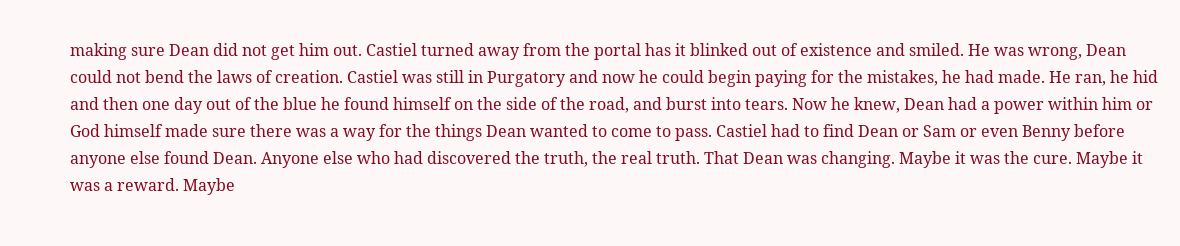making sure Dean did not get him out. Castiel turned away from the portal has it blinked out of existence and smiled. He was wrong, Dean could not bend the laws of creation. Castiel was still in Purgatory and now he could begin paying for the mistakes, he had made. He ran, he hid and then one day out of the blue he found himself on the side of the road, and burst into tears. Now he knew, Dean had a power within him or God himself made sure there was a way for the things Dean wanted to come to pass. Castiel had to find Dean or Sam or even Benny before anyone else found Dean. Anyone else who had discovered the truth, the real truth. That Dean was changing. Maybe it was the cure. Maybe it was a reward. Maybe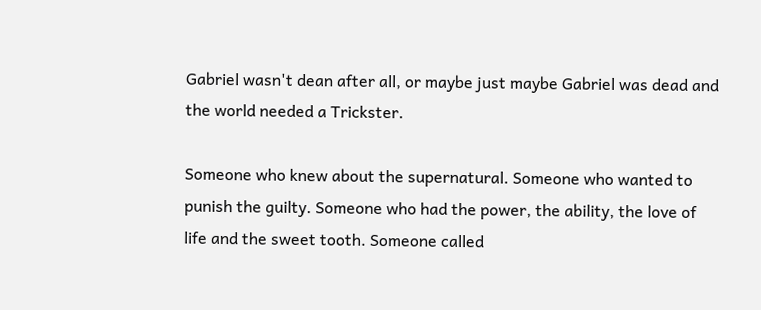Gabriel wasn't dean after all, or maybe just maybe Gabriel was dead and the world needed a Trickster.

Someone who knew about the supernatural. Someone who wanted to punish the guilty. Someone who had the power, the ability, the love of life and the sweet tooth. Someone called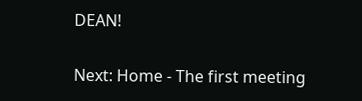DEAN!

Next: Home - The first meeting